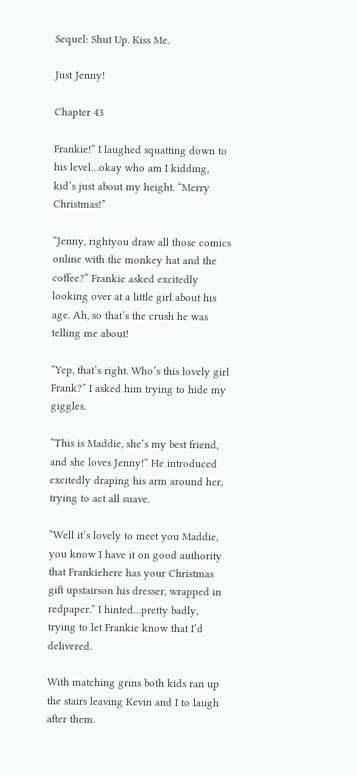Sequel: Shut Up. Kiss Me.

Just Jenny!

Chapter 43

Frankie!” I laughed squatting down to his level…okay who am I kidding, kid’s just about my height. “Merry Christmas!”

“Jenny, rightyou draw all those comics online with the monkey hat and the coffee?” Frankie asked excitedly looking over at a little girl about his age. Ah, so that’s the crush he was telling me about!

“Yep, that’s right. Who’s this lovely girl Frank?” I asked him trying to hide my giggles.

“This is Maddie, she’s my best friend, and she loves Jenny!” He introduced excitedly draping his arm around her, trying to act all suave.

“Well it’s lovely to meet you Maddie, you know I have it on good authority that Frankiehere has your Christmas gift upstairson his dresser, wrapped in redpaper.” I hinted…pretty badly, trying to let Frankie know that I’d delivered.

With matching grins both kids ran up the stairs leaving Kevin and I to laugh after them.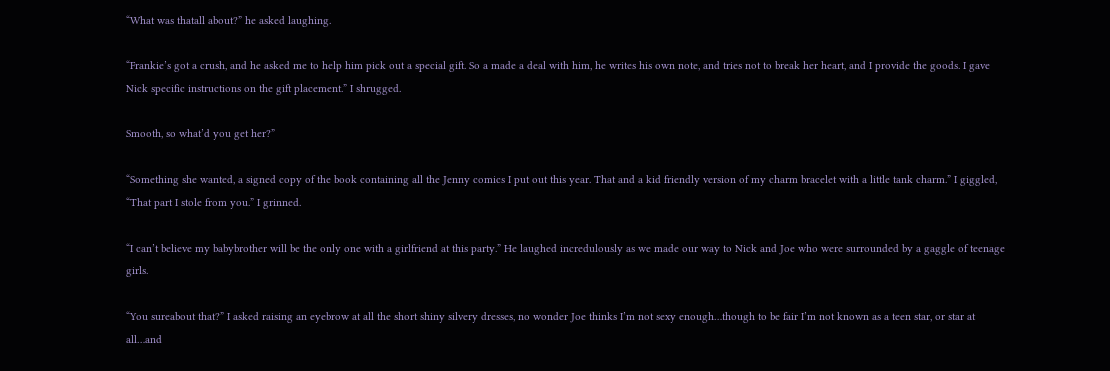“What was thatall about?” he asked laughing.

“Frankie’s got a crush, and he asked me to help him pick out a special gift. So a made a deal with him, he writes his own note, and tries not to break her heart, and I provide the goods. I gave Nick specific instructions on the gift placement.” I shrugged.

Smooth, so what’d you get her?”

“Something she wanted, a signed copy of the book containing all the Jenny comics I put out this year. That and a kid friendly version of my charm bracelet with a little tank charm.” I giggled, “That part I stole from you.” I grinned.

“I can’t believe my babybrother will be the only one with a girlfriend at this party.” He laughed incredulously as we made our way to Nick and Joe who were surrounded by a gaggle of teenage girls.

“You sureabout that?” I asked raising an eyebrow at all the short shiny silvery dresses, no wonder Joe thinks I’m not sexy enough…though to be fair I’m not known as a teen star, or star at all…and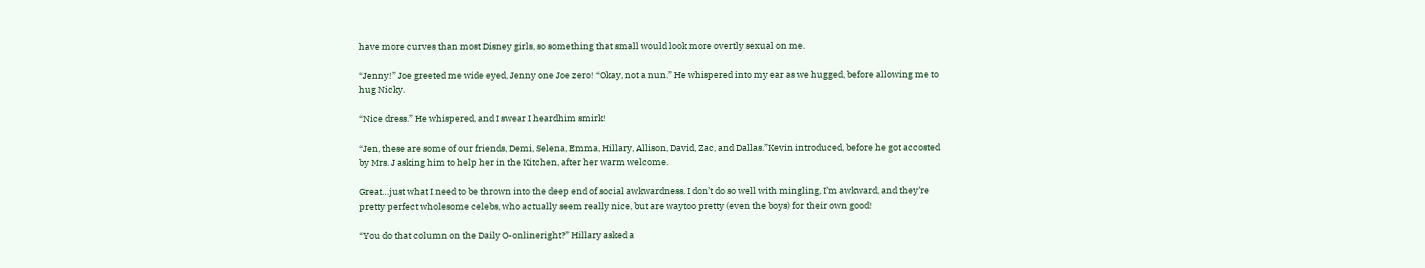have more curves than most Disney girls, so something that small would look more overtly sexual on me.

“Jenny!” Joe greeted me wide eyed, Jenny one Joe zero! “Okay, not a nun.” He whispered into my ear as we hugged, before allowing me to hug Nicky.

“Nice dress.” He whispered, and I swear I heardhim smirk!

“Jen, these are some of our friends, Demi, Selena, Emma, Hillary, Allison, David, Zac, and Dallas.”Kevin introduced, before he got accosted by Mrs. J asking him to help her in the Kitchen, after her warm welcome.

Great…just what I need to be thrown into the deep end of social awkwardness. I don’t do so well with mingling, I’m awkward, and they’re pretty perfect wholesome celebs, who actually seem really nice, but are waytoo pretty (even the boys) for their own good!

“You do that column on the Daily O-onlineright?” Hillary asked a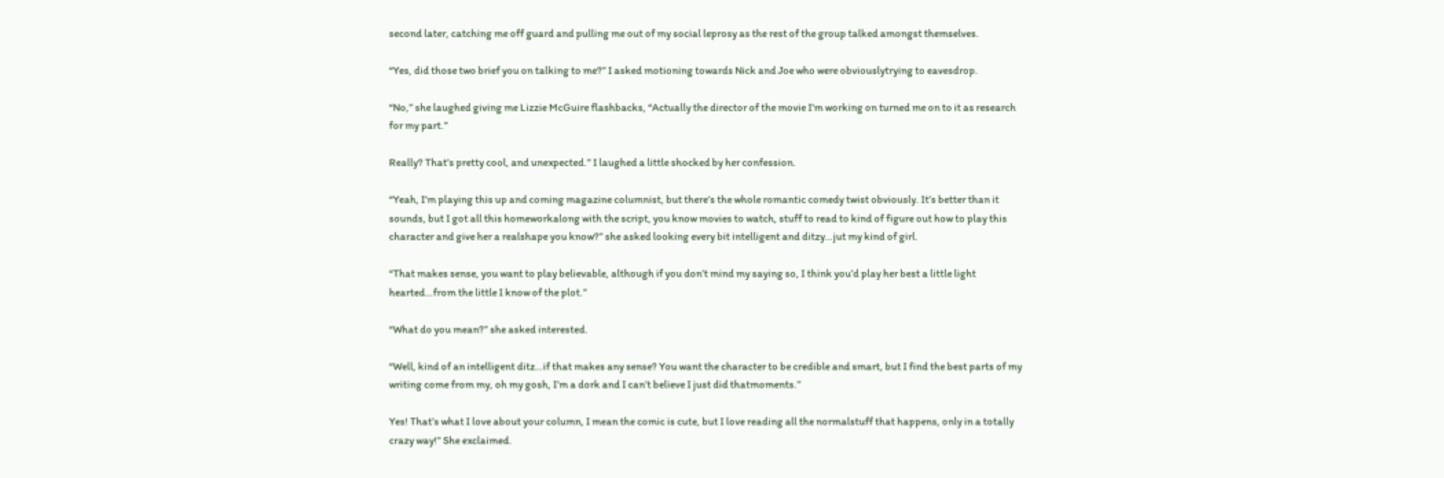second later, catching me off guard and pulling me out of my social leprosy as the rest of the group talked amongst themselves.

“Yes, did those two brief you on talking to me?” I asked motioning towards Nick and Joe who were obviouslytrying to eavesdrop.

“No,” she laughed giving me Lizzie McGuire flashbacks, “Actually the director of the movie I’m working on turned me on to it as research for my part.”

Really? That’s pretty cool, and unexpected.” I laughed a little shocked by her confession.

“Yeah, I’m playing this up and coming magazine columnist, but there’s the whole romantic comedy twist obviously. It’s better than it sounds, but I got all this homeworkalong with the script, you know movies to watch, stuff to read to kind of figure out how to play this character and give her a realshape you know?” she asked looking every bit intelligent and ditzy…jut my kind of girl.

“That makes sense, you want to play believable, although if you don’t mind my saying so, I think you’d play her best a little light hearted…from the little I know of the plot.”

“What do you mean?” she asked interested.

“Well, kind of an intelligent ditz…if that makes any sense? You want the character to be credible and smart, but I find the best parts of my writing come from my, oh my gosh, I’m a dork and I can’t believe I just did thatmoments.”

Yes! That’s what I love about your column, I mean the comic is cute, but I love reading all the normalstuff that happens, only in a totally crazy way!” She exclaimed.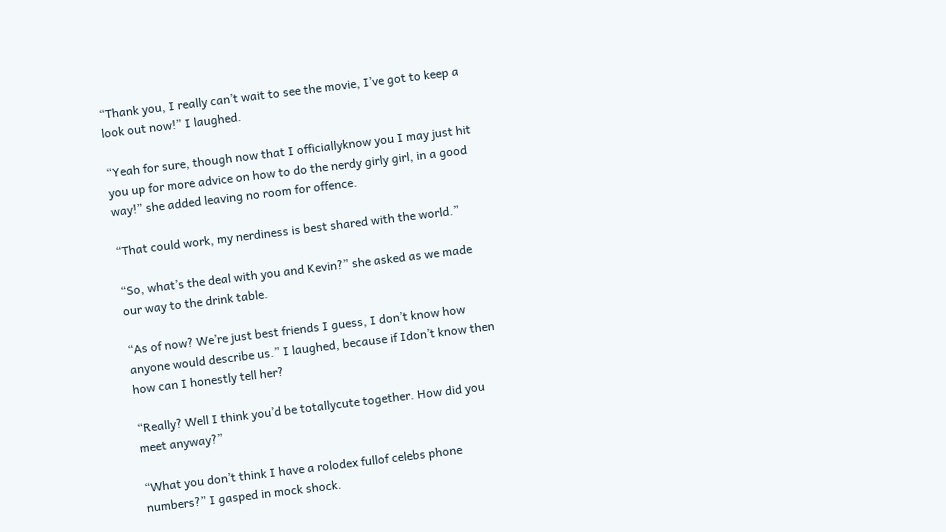“Thank you, I really can’t wait to see the movie, I’ve got to keep a look out now!” I laughed.

“Yeah for sure, though now that I officiallyknow you I may just hit you up for more advice on how to do the nerdy girly girl, in a good way!” she added leaving no room for offence.

“That could work, my nerdiness is best shared with the world.”

“So, what’s the deal with you and Kevin?” she asked as we made our way to the drink table.

“As of now? We’re just best friends I guess, I don’t know how anyone would describe us.” I laughed, because if Idon’t know then how can I honestly tell her?

“Really? Well I think you’d be totallycute together. How did you meet anyway?”

“What you don’t think I have a rolodex fullof celebs phone numbers?” I gasped in mock shock.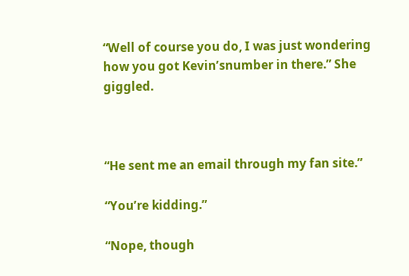“Well of course you do, I was just wondering how you got Kevin’snumber in there.” She giggled.



“He sent me an email through my fan site.”

“You’re kidding.”

“Nope, though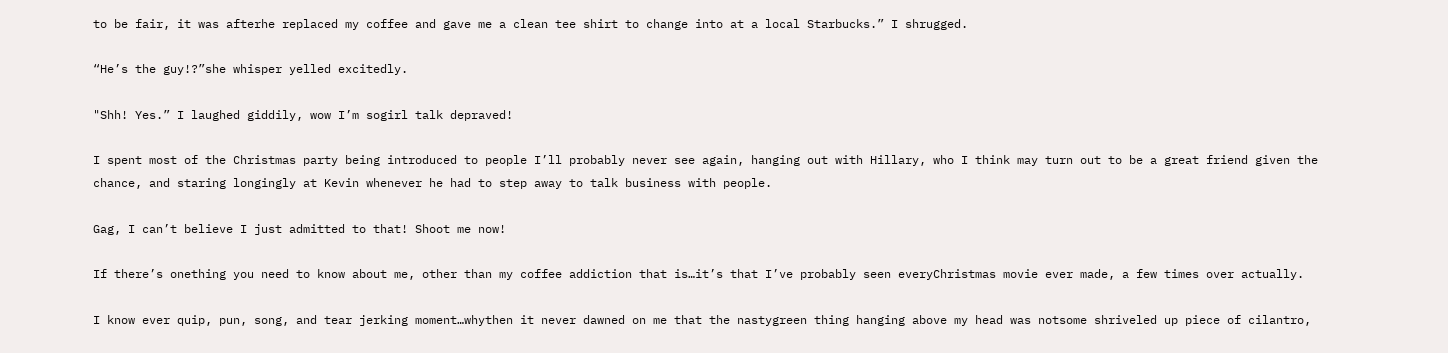to be fair, it was afterhe replaced my coffee and gave me a clean tee shirt to change into at a local Starbucks.” I shrugged.

“He’s the guy!?”she whisper yelled excitedly.

"Shh! Yes.” I laughed giddily, wow I’m sogirl talk depraved!

I spent most of the Christmas party being introduced to people I’ll probably never see again, hanging out with Hillary, who I think may turn out to be a great friend given the chance, and staring longingly at Kevin whenever he had to step away to talk business with people.

Gag, I can’t believe I just admitted to that! Shoot me now!

If there’s onething you need to know about me, other than my coffee addiction that is…it’s that I’ve probably seen everyChristmas movie ever made, a few times over actually.

I know ever quip, pun, song, and tear jerking moment…whythen it never dawned on me that the nastygreen thing hanging above my head was notsome shriveled up piece of cilantro,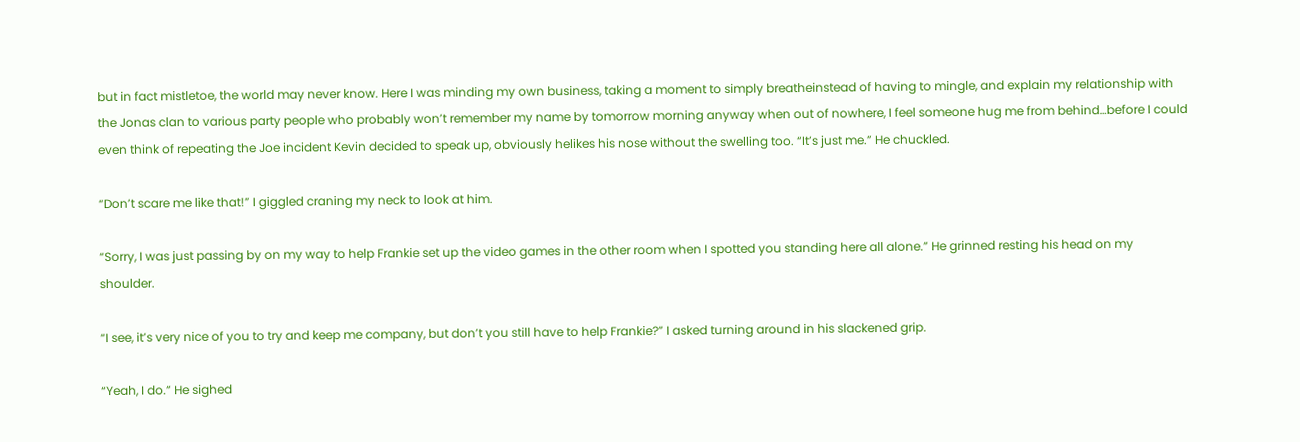but in fact mistletoe, the world may never know. Here I was minding my own business, taking a moment to simply breatheinstead of having to mingle, and explain my relationship with the Jonas clan to various party people who probably won’t remember my name by tomorrow morning anyway when out of nowhere, I feel someone hug me from behind…before I could even think of repeating the Joe incident Kevin decided to speak up, obviously helikes his nose without the swelling too. “It’s just me.” He chuckled.

“Don’t scare me like that!” I giggled craning my neck to look at him.

“Sorry, I was just passing by on my way to help Frankie set up the video games in the other room when I spotted you standing here all alone.” He grinned resting his head on my shoulder.

“I see, it’s very nice of you to try and keep me company, but don’t you still have to help Frankie?” I asked turning around in his slackened grip.

“Yeah, I do.” He sighed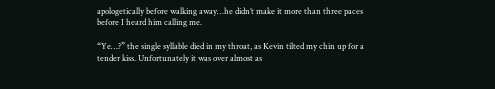apologetically before walking away…he didn’t make it more than three paces before I heard him calling me.

“Ye…?” the single syllable died in my throat, as Kevin tilted my chin up for a tender kiss. Unfortunately it was over almost as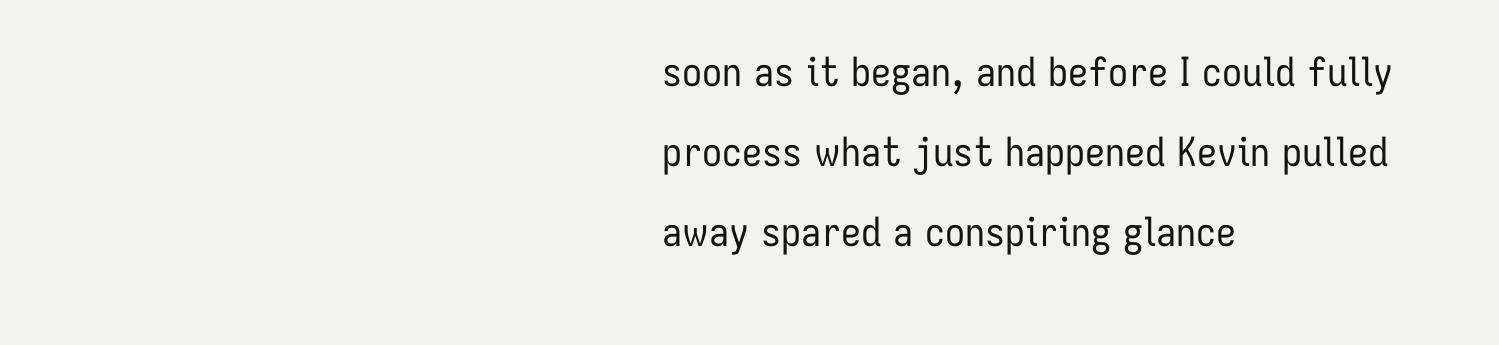soon as it began, and before I could fully process what just happened Kevin pulled away spared a conspiring glance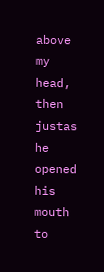above my head, then justas he opened his mouth to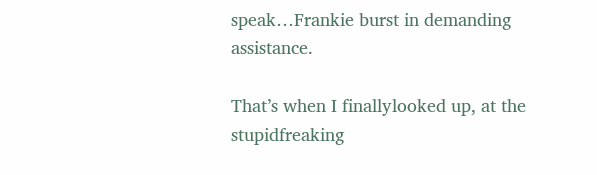speak…Frankie burst in demanding assistance.

That’s when I finallylooked up, at the stupidfreaking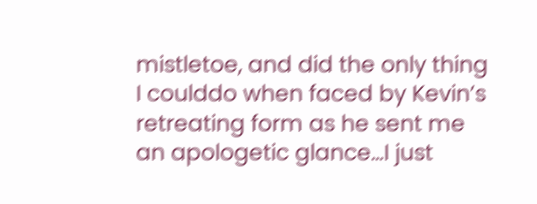mistletoe, and did the only thing I coulddo when faced by Kevin’s retreating form as he sent me an apologetic glance…I just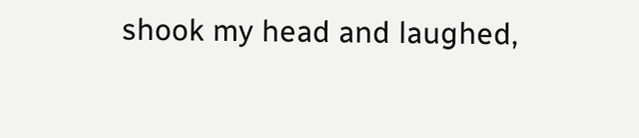shook my head and laughed,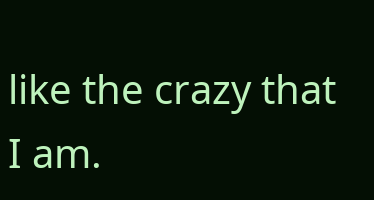like the crazy that I am.